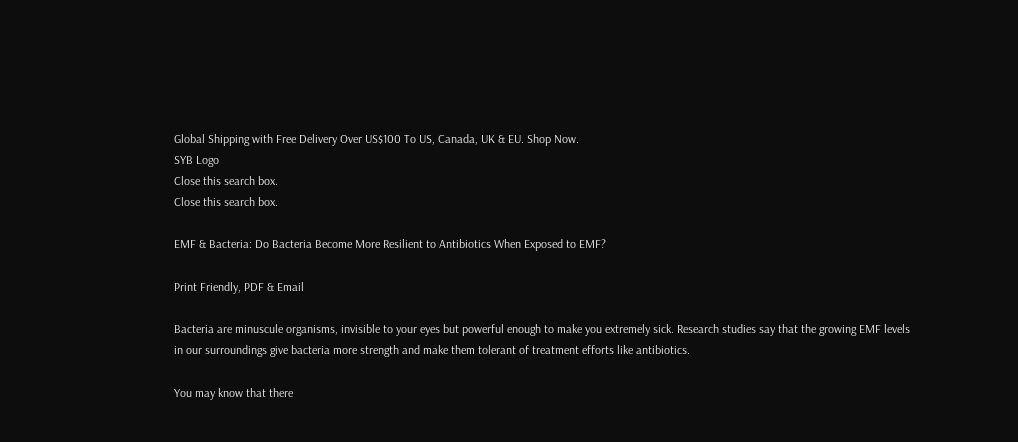Global Shipping with Free Delivery Over US$100 To US, Canada, UK & EU. Shop Now.
SYB Logo
Close this search box.
Close this search box.

EMF & Bacteria: Do Bacteria Become More Resilient to Antibiotics When Exposed to EMF?

Print Friendly, PDF & Email

Bacteria are minuscule organisms, invisible to your eyes but powerful enough to make you extremely sick. Research studies say that the growing EMF levels in our surroundings give bacteria more strength and make them tolerant of treatment efforts like antibiotics.

You may know that there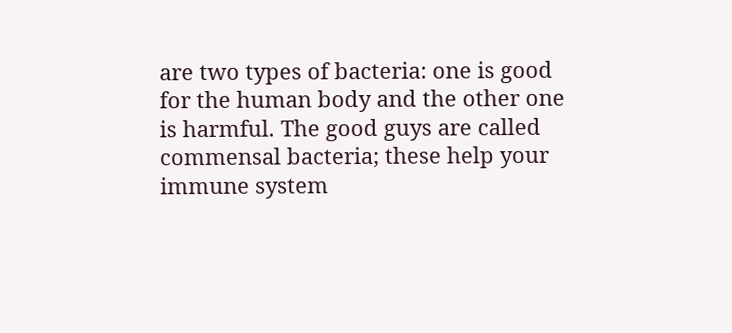are two types of bacteria: one is good for the human body and the other one is harmful. The good guys are called commensal bacteria; these help your immune system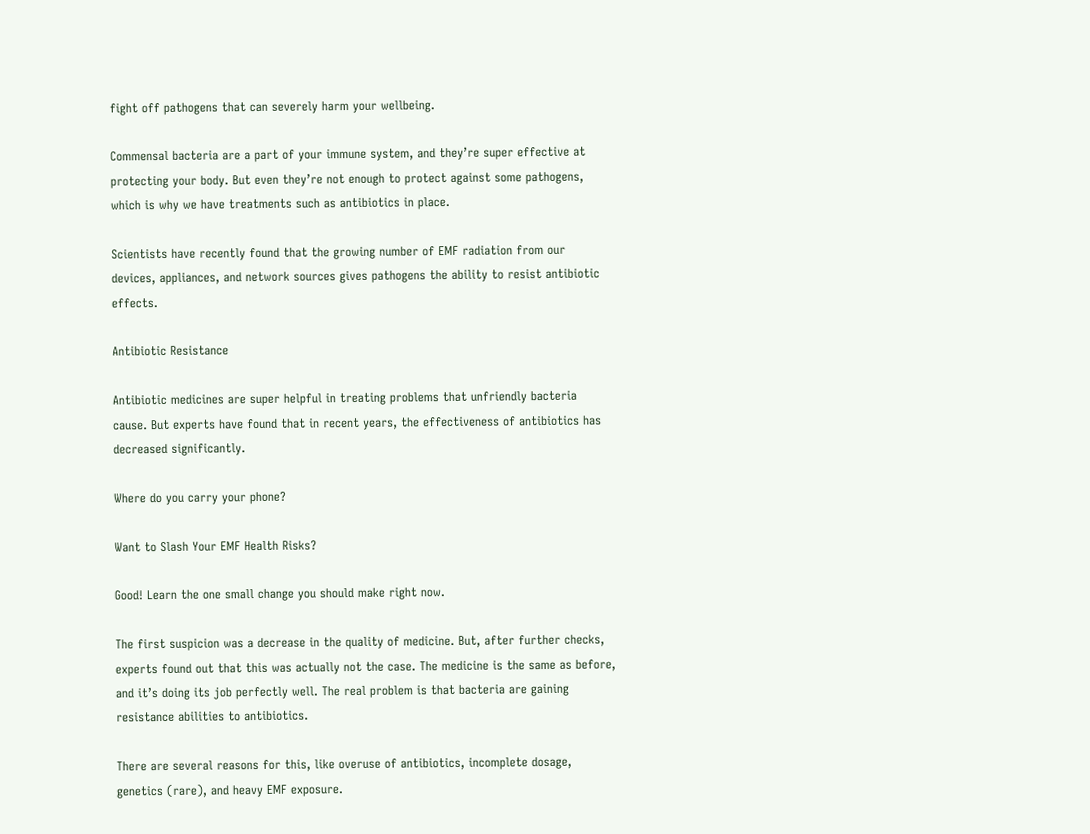fight off pathogens that can severely harm your wellbeing.

Commensal bacteria are a part of your immune system, and they’re super effective at protecting your body. But even they’re not enough to protect against some pathogens, which is why we have treatments such as antibiotics in place.

Scientists have recently found that the growing number of EMF radiation from our devices, appliances, and network sources gives pathogens the ability to resist antibiotic effects.

Antibiotic Resistance

Antibiotic medicines are super helpful in treating problems that unfriendly bacteria cause. But experts have found that in recent years, the effectiveness of antibiotics has decreased significantly.

Where do you carry your phone?

Want to Slash Your EMF Health Risks?

Good! Learn the one small change you should make right now.

The first suspicion was a decrease in the quality of medicine. But, after further checks, experts found out that this was actually not the case. The medicine is the same as before, and it’s doing its job perfectly well. The real problem is that bacteria are gaining resistance abilities to antibiotics.

There are several reasons for this, like overuse of antibiotics, incomplete dosage, genetics (rare), and heavy EMF exposure.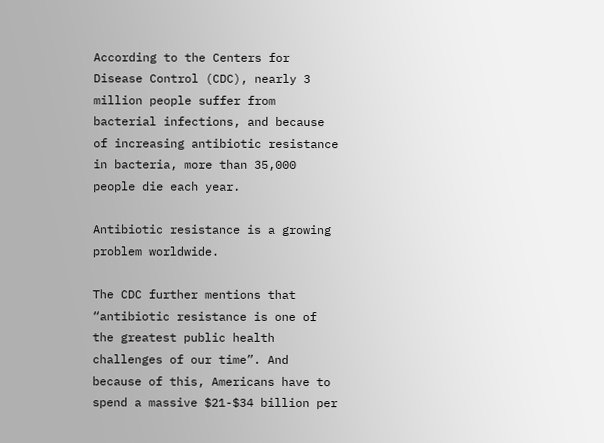According to the Centers for Disease Control (CDC), nearly 3 million people suffer from bacterial infections, and because of increasing antibiotic resistance in bacteria, more than 35,000 people die each year.

Antibiotic resistance is a growing problem worldwide.

The CDC further mentions that “antibiotic resistance is one of the greatest public health challenges of our time”. And because of this, Americans have to spend a massive $21-$34 billion per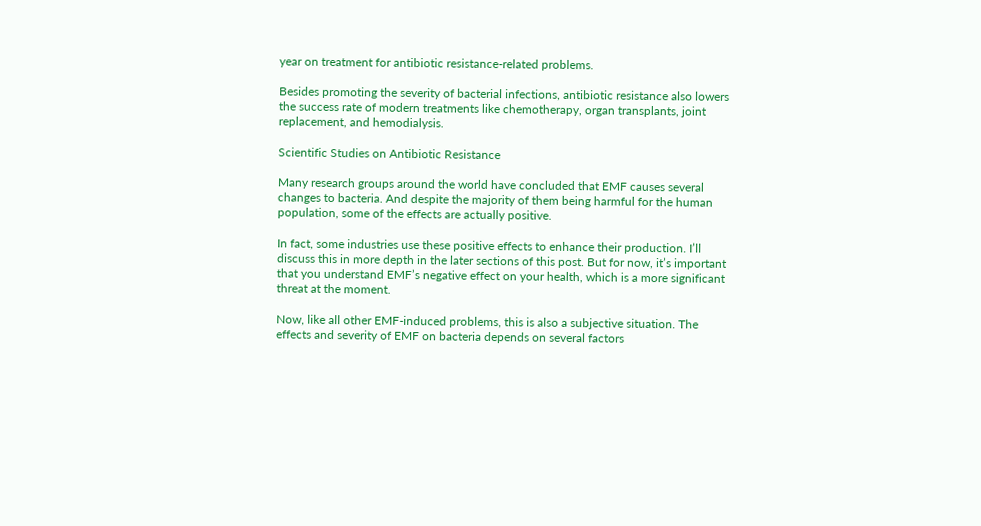year on treatment for antibiotic resistance-related problems.

Besides promoting the severity of bacterial infections, antibiotic resistance also lowers the success rate of modern treatments like chemotherapy, organ transplants, joint replacement, and hemodialysis.

Scientific Studies on Antibiotic Resistance

Many research groups around the world have concluded that EMF causes several changes to bacteria. And despite the majority of them being harmful for the human population, some of the effects are actually positive.

In fact, some industries use these positive effects to enhance their production. I’ll discuss this in more depth in the later sections of this post. But for now, it’s important that you understand EMF’s negative effect on your health, which is a more significant threat at the moment.

Now, like all other EMF-induced problems, this is also a subjective situation. The effects and severity of EMF on bacteria depends on several factors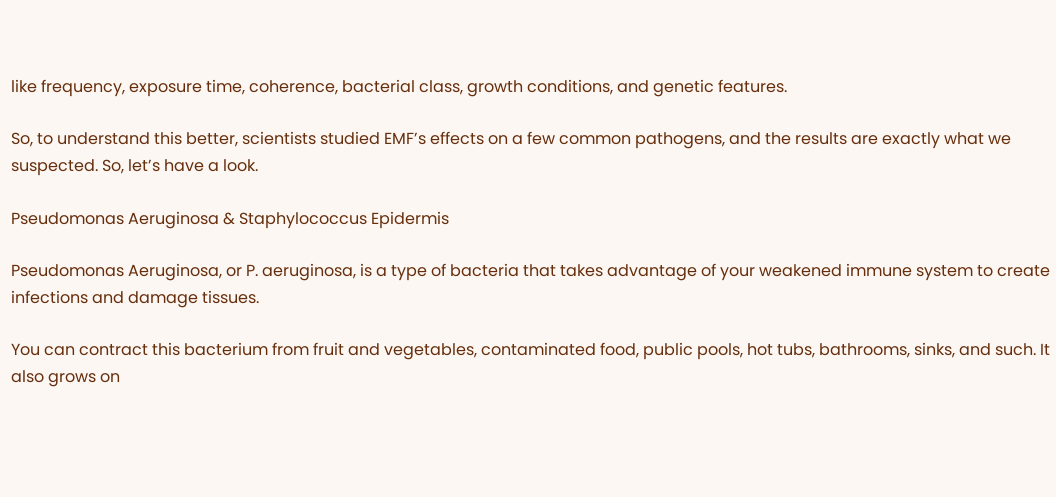like frequency, exposure time, coherence, bacterial class, growth conditions, and genetic features.

So, to understand this better, scientists studied EMF’s effects on a few common pathogens, and the results are exactly what we suspected. So, let’s have a look.

Pseudomonas Aeruginosa & Staphylococcus Epidermis

Pseudomonas Aeruginosa, or P. aeruginosa, is a type of bacteria that takes advantage of your weakened immune system to create infections and damage tissues.

You can contract this bacterium from fruit and vegetables, contaminated food, public pools, hot tubs, bathrooms, sinks, and such. It also grows on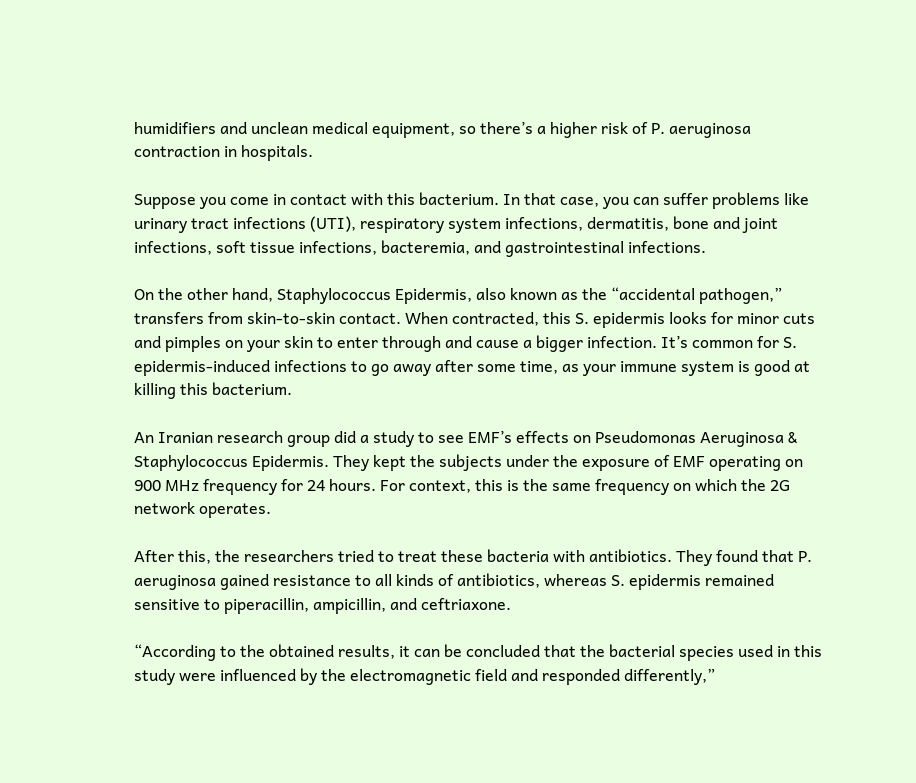humidifiers and unclean medical equipment, so there’s a higher risk of P. aeruginosa contraction in hospitals.

Suppose you come in contact with this bacterium. In that case, you can suffer problems like urinary tract infections (UTI), respiratory system infections, dermatitis, bone and joint infections, soft tissue infections, bacteremia, and gastrointestinal infections.

On the other hand, Staphylococcus Epidermis, also known as the “accidental pathogen,” transfers from skin-to-skin contact. When contracted, this S. epidermis looks for minor cuts and pimples on your skin to enter through and cause a bigger infection. It’s common for S. epidermis-induced infections to go away after some time, as your immune system is good at killing this bacterium.

An Iranian research group did a study to see EMF’s effects on Pseudomonas Aeruginosa & Staphylococcus Epidermis. They kept the subjects under the exposure of EMF operating on 900 MHz frequency for 24 hours. For context, this is the same frequency on which the 2G network operates.

After this, the researchers tried to treat these bacteria with antibiotics. They found that P. aeruginosa gained resistance to all kinds of antibiotics, whereas S. epidermis remained sensitive to piperacillin, ampicillin, and ceftriaxone.

“According to the obtained results, it can be concluded that the bacterial species used in this study were influenced by the electromagnetic field and responded differently,”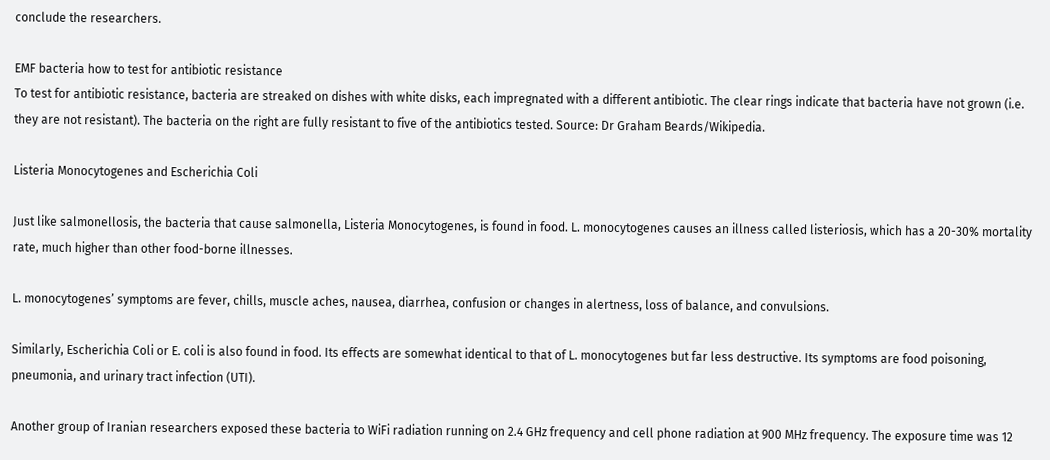conclude the researchers.

EMF bacteria how to test for antibiotic resistance
To test for antibiotic resistance, bacteria are streaked on dishes with white disks, each impregnated with a different antibiotic. The clear rings indicate that bacteria have not grown (i.e. they are not resistant). The bacteria on the right are fully resistant to five of the antibiotics tested. Source: Dr Graham Beards/Wikipedia.

Listeria Monocytogenes and Escherichia Coli

Just like salmonellosis, the bacteria that cause salmonella, Listeria Monocytogenes, is found in food. L. monocytogenes causes an illness called listeriosis, which has a 20-30% mortality rate, much higher than other food-borne illnesses.

L. monocytogenes’ symptoms are fever, chills, muscle aches, nausea, diarrhea, confusion or changes in alertness, loss of balance, and convulsions.

Similarly, Escherichia Coli or E. coli is also found in food. Its effects are somewhat identical to that of L. monocytogenes but far less destructive. Its symptoms are food poisoning, pneumonia, and urinary tract infection (UTI).

Another group of Iranian researchers exposed these bacteria to WiFi radiation running on 2.4 GHz frequency and cell phone radiation at 900 MHz frequency. The exposure time was 12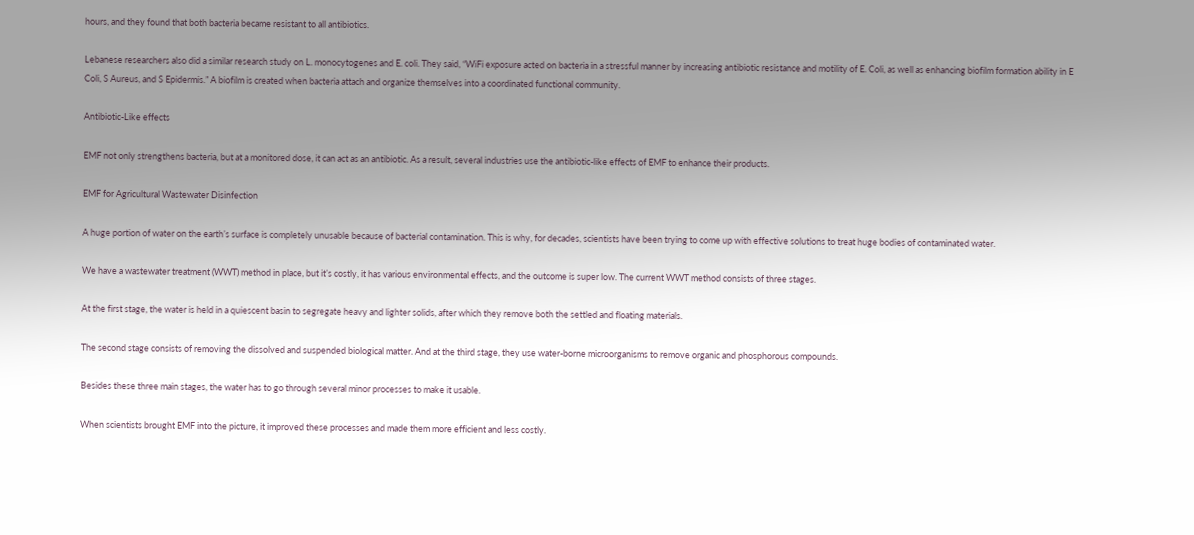hours, and they found that both bacteria became resistant to all antibiotics.

Lebanese researchers also did a similar research study on L. monocytogenes and E. coli. They said, “WiFi exposure acted on bacteria in a stressful manner by increasing antibiotic resistance and motility of E. Coli, as well as enhancing biofilm formation ability in E Coli, S Aureus, and S Epidermis.” A biofilm is created when bacteria attach and organize themselves into a coordinated functional community.

Antibiotic-Like effects

EMF not only strengthens bacteria, but at a monitored dose, it can act as an antibiotic. As a result, several industries use the antibiotic-like effects of EMF to enhance their products.

EMF for Agricultural Wastewater Disinfection

A huge portion of water on the earth’s surface is completely unusable because of bacterial contamination. This is why, for decades, scientists have been trying to come up with effective solutions to treat huge bodies of contaminated water.

We have a wastewater treatment (WWT) method in place, but it’s costly, it has various environmental effects, and the outcome is super low. The current WWT method consists of three stages.

At the first stage, the water is held in a quiescent basin to segregate heavy and lighter solids, after which they remove both the settled and floating materials.

The second stage consists of removing the dissolved and suspended biological matter. And at the third stage, they use water-borne microorganisms to remove organic and phosphorous compounds.

Besides these three main stages, the water has to go through several minor processes to make it usable.

When scientists brought EMF into the picture, it improved these processes and made them more efficient and less costly.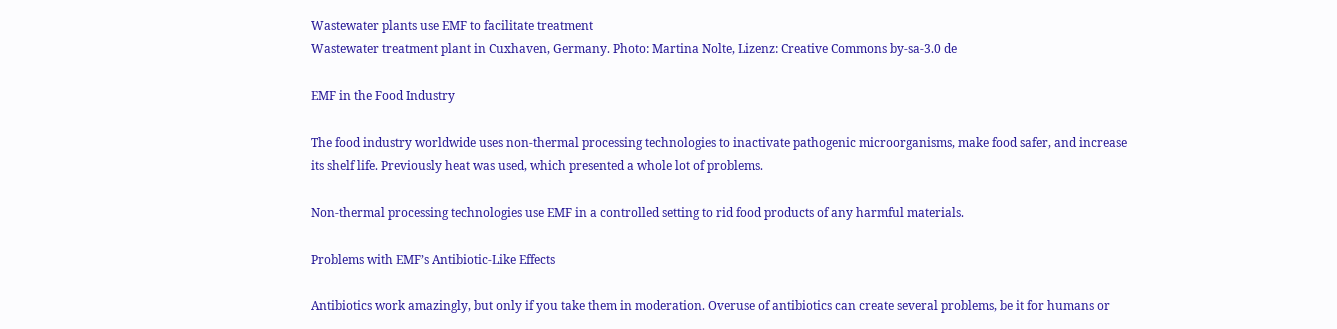Wastewater plants use EMF to facilitate treatment
Wastewater treatment plant in Cuxhaven, Germany. Photo: Martina Nolte, Lizenz: Creative Commons by-sa-3.0 de

EMF in the Food Industry

The food industry worldwide uses non-thermal processing technologies to inactivate pathogenic microorganisms, make food safer, and increase its shelf life. Previously heat was used, which presented a whole lot of problems.

Non-thermal processing technologies use EMF in a controlled setting to rid food products of any harmful materials.

Problems with EMF’s Antibiotic-Like Effects

Antibiotics work amazingly, but only if you take them in moderation. Overuse of antibiotics can create several problems, be it for humans or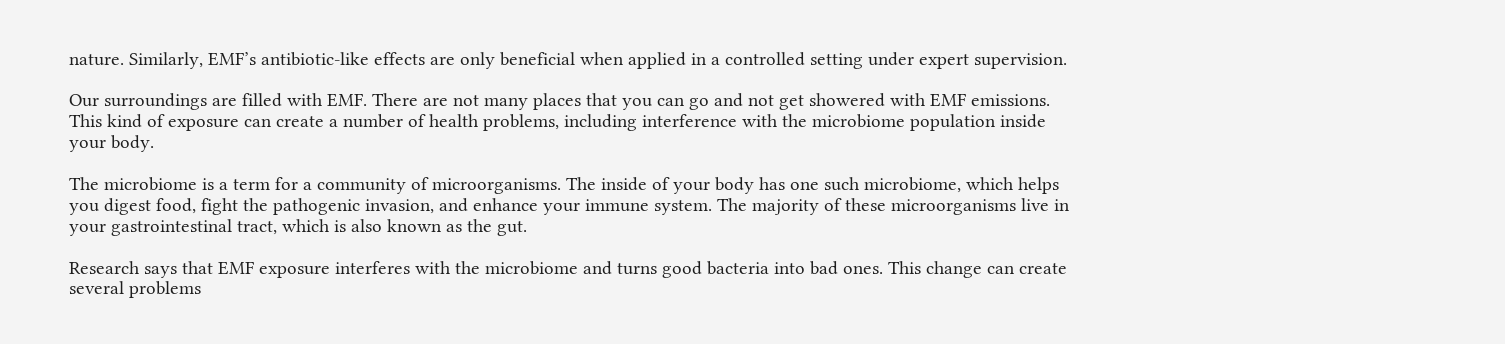nature. Similarly, EMF’s antibiotic-like effects are only beneficial when applied in a controlled setting under expert supervision.

Our surroundings are filled with EMF. There are not many places that you can go and not get showered with EMF emissions. This kind of exposure can create a number of health problems, including interference with the microbiome population inside your body.

The microbiome is a term for a community of microorganisms. The inside of your body has one such microbiome, which helps you digest food, fight the pathogenic invasion, and enhance your immune system. The majority of these microorganisms live in your gastrointestinal tract, which is also known as the gut.

Research says that EMF exposure interferes with the microbiome and turns good bacteria into bad ones. This change can create several problems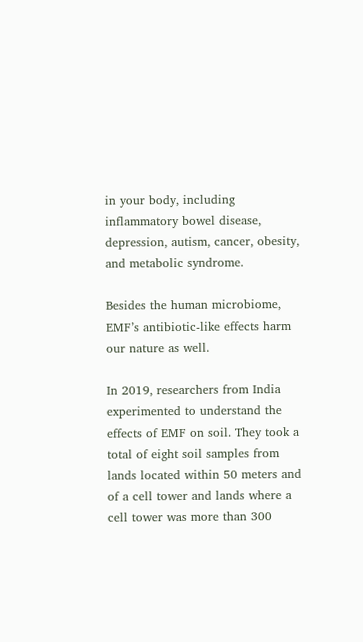in your body, including inflammatory bowel disease, depression, autism, cancer, obesity, and metabolic syndrome.

Besides the human microbiome, EMF’s antibiotic-like effects harm our nature as well.

In 2019, researchers from India experimented to understand the effects of EMF on soil. They took a total of eight soil samples from lands located within 50 meters and of a cell tower and lands where a cell tower was more than 300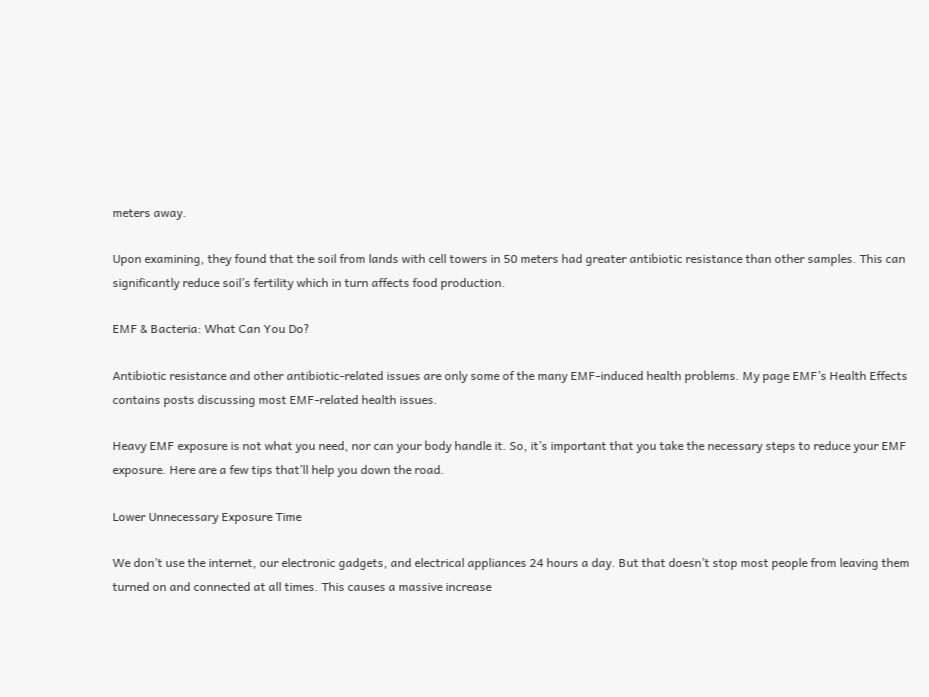meters away.

Upon examining, they found that the soil from lands with cell towers in 50 meters had greater antibiotic resistance than other samples. This can significantly reduce soil’s fertility which in turn affects food production.

EMF & Bacteria: What Can You Do?

Antibiotic resistance and other antibiotic-related issues are only some of the many EMF-induced health problems. My page EMF’s Health Effects contains posts discussing most EMF-related health issues.

Heavy EMF exposure is not what you need, nor can your body handle it. So, it’s important that you take the necessary steps to reduce your EMF exposure. Here are a few tips that’ll help you down the road.

Lower Unnecessary Exposure Time

We don’t use the internet, our electronic gadgets, and electrical appliances 24 hours a day. But that doesn’t stop most people from leaving them turned on and connected at all times. This causes a massive increase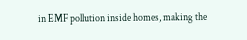in EMF pollution inside homes, making the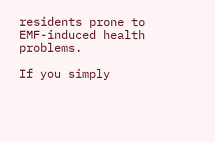residents prone to EMF-induced health problems.

If you simply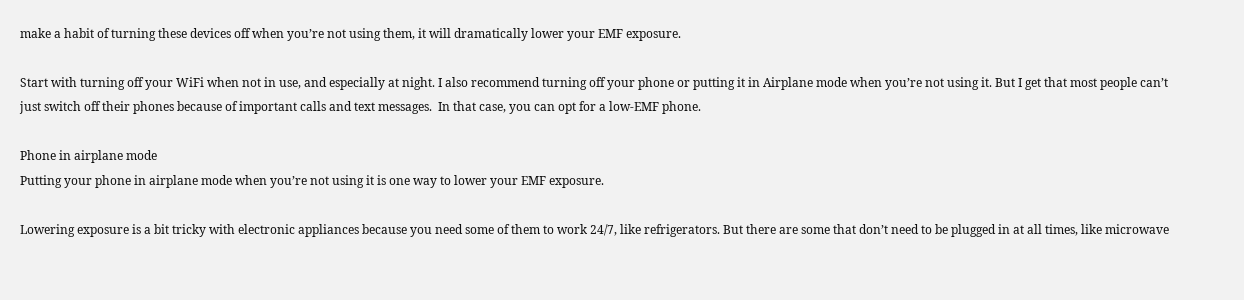make a habit of turning these devices off when you’re not using them, it will dramatically lower your EMF exposure.

Start with turning off your WiFi when not in use, and especially at night. I also recommend turning off your phone or putting it in Airplane mode when you’re not using it. But I get that most people can’t just switch off their phones because of important calls and text messages.  In that case, you can opt for a low-EMF phone.

Phone in airplane mode
Putting your phone in airplane mode when you’re not using it is one way to lower your EMF exposure.

Lowering exposure is a bit tricky with electronic appliances because you need some of them to work 24/7, like refrigerators. But there are some that don’t need to be plugged in at all times, like microwave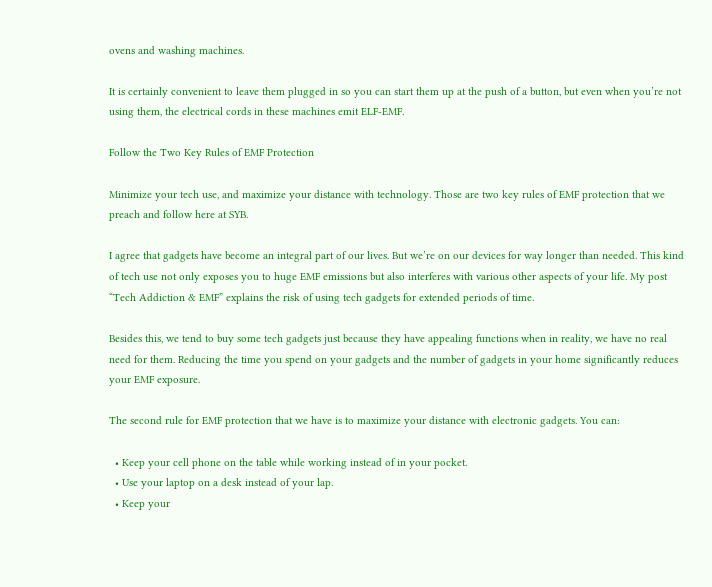ovens and washing machines.

It is certainly convenient to leave them plugged in so you can start them up at the push of a button, but even when you’re not using them, the electrical cords in these machines emit ELF-EMF.

Follow the Two Key Rules of EMF Protection

Minimize your tech use, and maximize your distance with technology. Those are two key rules of EMF protection that we preach and follow here at SYB.

I agree that gadgets have become an integral part of our lives. But we’re on our devices for way longer than needed. This kind of tech use not only exposes you to huge EMF emissions but also interferes with various other aspects of your life. My post “Tech Addiction & EMF” explains the risk of using tech gadgets for extended periods of time.

Besides this, we tend to buy some tech gadgets just because they have appealing functions when in reality, we have no real need for them. Reducing the time you spend on your gadgets and the number of gadgets in your home significantly reduces your EMF exposure.

The second rule for EMF protection that we have is to maximize your distance with electronic gadgets. You can:

  • Keep your cell phone on the table while working instead of in your pocket.
  • Use your laptop on a desk instead of your lap.
  • Keep your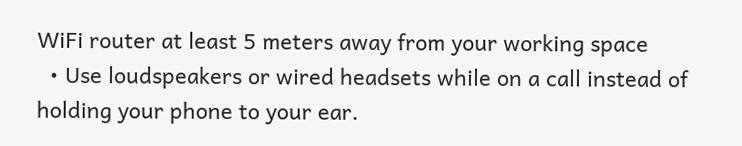WiFi router at least 5 meters away from your working space
  • Use loudspeakers or wired headsets while on a call instead of holding your phone to your ear.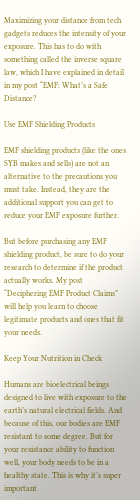Maximizing your distance from tech gadgets reduces the intensity of your exposure. This has to do with something called the inverse square law, which I have explained in detail in my post “EMF: What’s a Safe Distance?

Use EMF Shielding Products

EMF shielding products (like the ones SYB makes and sells) are not an alternative to the precautions you must take. Instead, they are the additional support you can get to reduce your EMF exposure further.

But before purchasing any EMF shielding product, be sure to do your research to determine if the product actually works. My post “Deciphering EMF Product Claims” will help you learn to choose legitimate products and ones that fit your needs.

Keep Your Nutrition in Check

Humans are bioelectrical beings designed to live with exposure to the earth’s natural electrical fields. And because of this, our bodies are EMF resistant to some degree. But for your resistance ability to function well, your body needs to be in a healthy state. This is why it’s super important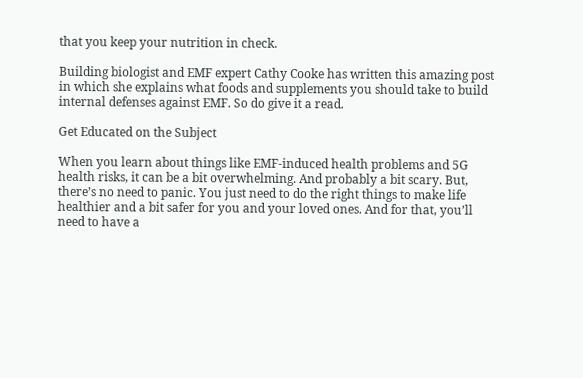that you keep your nutrition in check.

Building biologist and EMF expert Cathy Cooke has written this amazing post in which she explains what foods and supplements you should take to build internal defenses against EMF. So do give it a read.

Get Educated on the Subject

When you learn about things like EMF-induced health problems and 5G health risks, it can be a bit overwhelming. And probably a bit scary. But, there’s no need to panic. You just need to do the right things to make life healthier and a bit safer for you and your loved ones. And for that, you’ll need to have a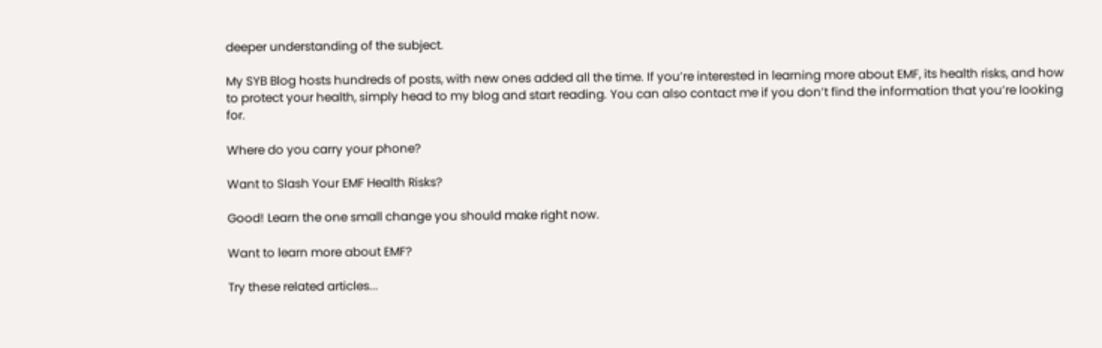deeper understanding of the subject.

My SYB Blog hosts hundreds of posts, with new ones added all the time. If you’re interested in learning more about EMF, its health risks, and how to protect your health, simply head to my blog and start reading. You can also contact me if you don’t find the information that you’re looking for.

Where do you carry your phone?

Want to Slash Your EMF Health Risks?

Good! Learn the one small change you should make right now.

Want to learn more about EMF?

Try these related articles...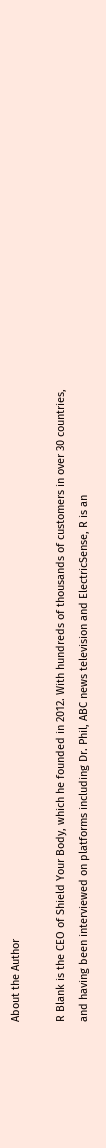About the Author

R Blank is the CEO of Shield Your Body, which he founded in 2012. With hundreds of thousands of customers in over 30 countries, and having been interviewed on platforms including Dr. Phil, ABC news television and ElectricSense, R is an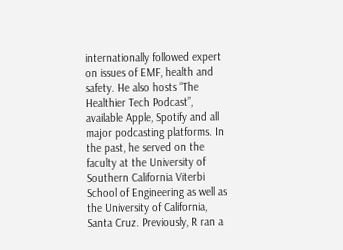internationally followed expert on issues of EMF, health and safety. He also hosts “The Healthier Tech Podcast”, available Apple, Spotify and all major podcasting platforms. In the past, he served on the faculty at the University of Southern California Viterbi School of Engineering as well as the University of California, Santa Cruz. Previously, R ran a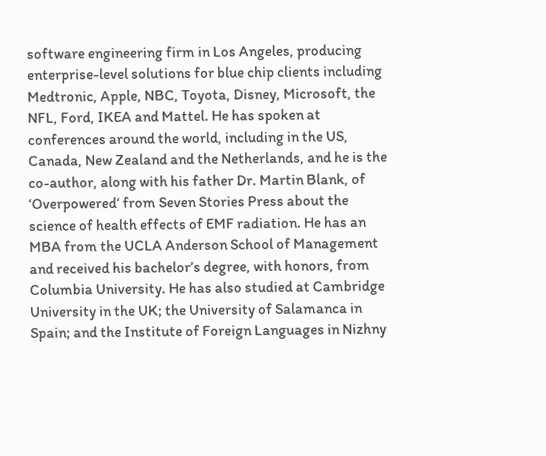software engineering firm in Los Angeles, producing enterprise-level solutions for blue chip clients including Medtronic, Apple, NBC, Toyota, Disney, Microsoft, the NFL, Ford, IKEA and Mattel. He has spoken at conferences around the world, including in the US, Canada, New Zealand and the Netherlands, and he is the co-author, along with his father Dr. Martin Blank, of ‘Overpowered‘ from Seven Stories Press about the science of health effects of EMF radiation. He has an MBA from the UCLA Anderson School of Management and received his bachelor’s degree, with honors, from Columbia University. He has also studied at Cambridge University in the UK; the University of Salamanca in Spain; and the Institute of Foreign Languages in Nizhny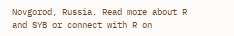Novgorod, Russia. Read more about R and SYB or connect with R on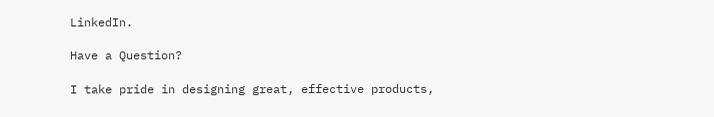LinkedIn.

Have a Question?

I take pride in designing great, effective products,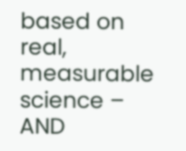based on real, measurable science – AND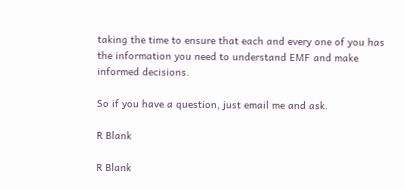taking the time to ensure that each and every one of you has the information you need to understand EMF and make informed decisions.

So if you have a question, just email me and ask.

R Blank

R Blank